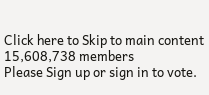Click here to Skip to main content
15,608,738 members
Please Sign up or sign in to vote.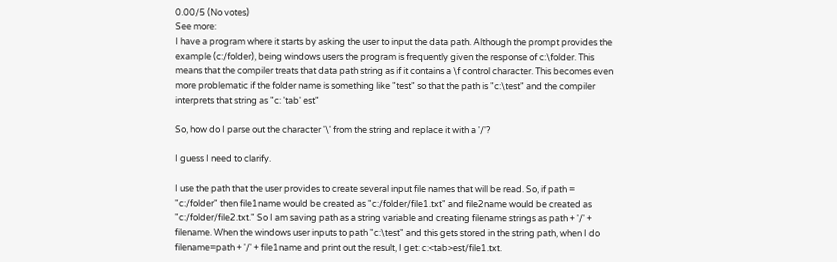0.00/5 (No votes)
See more:
I have a program where it starts by asking the user to input the data path. Although the prompt provides the example (c:/folder), being windows users the program is frequently given the response of c:\folder. This means that the compiler treats that data path string as if it contains a \f control character. This becomes even more problematic if the folder name is something like "test" so that the path is "c:\test" and the compiler interprets that string as "c: 'tab' est"

So, how do I parse out the character '\' from the string and replace it with a '/'?

I guess I need to clarify.

I use the path that the user provides to create several input file names that will be read. So, if path = "c:/folder" then file1name would be created as "c:/folder/file1.txt" and file2name would be created as "c:/folder/file2.txt." So I am saving path as a string variable and creating filename strings as path + '/' + filename. When the windows user inputs to path "c:\test" and this gets stored in the string path, when I do filename=path + '/' + file1name and print out the result, I get: c:<tab>est/file1.txt.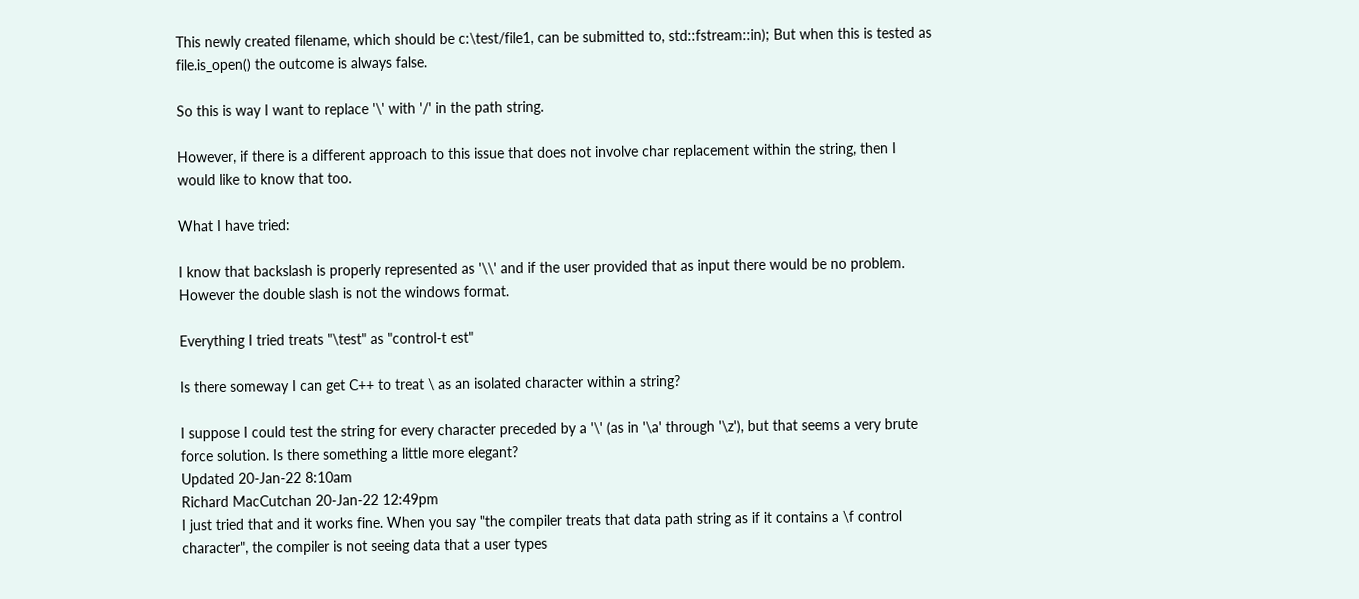This newly created filename, which should be c:\test/file1, can be submitted to, std::fstream::in); But when this is tested as file.is_open() the outcome is always false.

So this is way I want to replace '\' with '/' in the path string.

However, if there is a different approach to this issue that does not involve char replacement within the string, then I would like to know that too.

What I have tried:

I know that backslash is properly represented as '\\' and if the user provided that as input there would be no problem. However the double slash is not the windows format.

Everything I tried treats "\test" as "control-t est"

Is there someway I can get C++ to treat \ as an isolated character within a string?

I suppose I could test the string for every character preceded by a '\' (as in '\a' through '\z'), but that seems a very brute force solution. Is there something a little more elegant?
Updated 20-Jan-22 8:10am
Richard MacCutchan 20-Jan-22 12:49pm
I just tried that and it works fine. When you say "the compiler treats that data path string as if it contains a \f control character", the compiler is not seeing data that a user types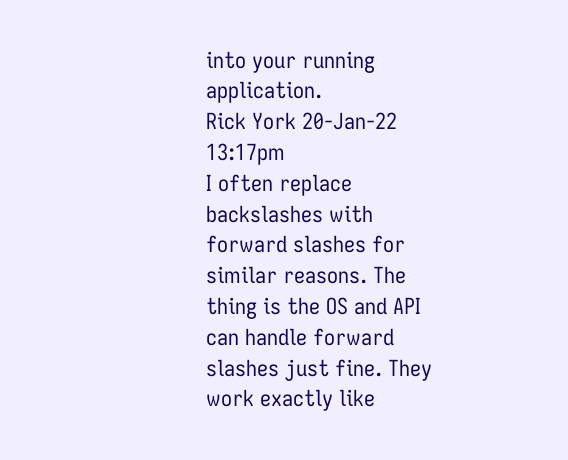into your running application.
Rick York 20-Jan-22 13:17pm
I often replace backslashes with forward slashes for similar reasons. The thing is the OS and API can handle forward slashes just fine. They work exactly like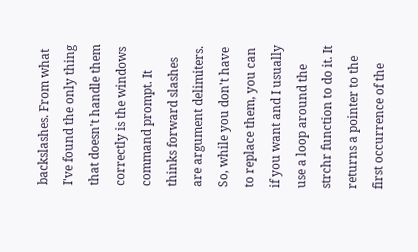backslashes. From what I've found the only thing that doesn't handle them correctly is the windows command prompt. It thinks forward slashes are argument delimiters. So, while you don't have to replace them, you can if you want and I usually use a loop around the strchr function to do it. It returns a pointer to the first occurrence of the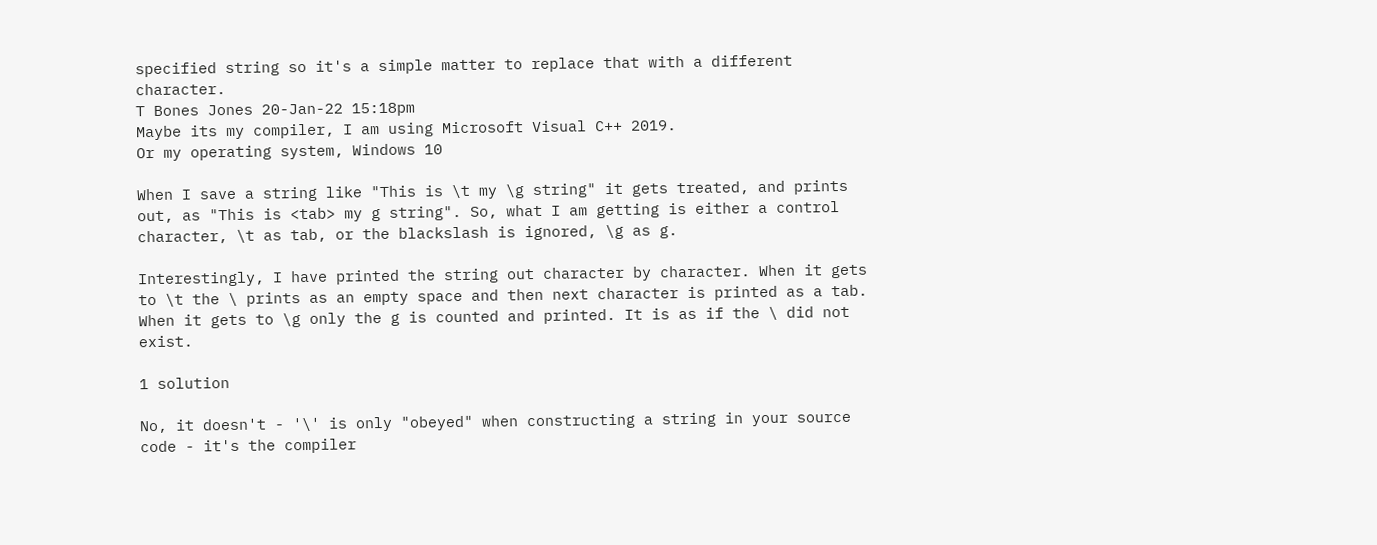specified string so it's a simple matter to replace that with a different character.
T Bones Jones 20-Jan-22 15:18pm
Maybe its my compiler, I am using Microsoft Visual C++ 2019.
Or my operating system, Windows 10

When I save a string like "This is \t my \g string" it gets treated, and prints out, as "This is <tab> my g string". So, what I am getting is either a control character, \t as tab, or the blackslash is ignored, \g as g.

Interestingly, I have printed the string out character by character. When it gets to \t the \ prints as an empty space and then next character is printed as a tab. When it gets to \g only the g is counted and printed. It is as if the \ did not exist.

1 solution

No, it doesn't - '\' is only "obeyed" when constructing a string in your source code - it's the compiler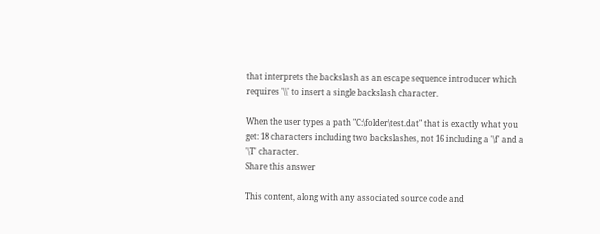that interprets the backslash as an escape sequence introducer which requires '\\' to insert a single backslash character.

When the user types a path "C:\folder\test.dat" that is exactly what you get: 18 characters including two backslashes, not 16 including a '\f' and a '\T' character.
Share this answer

This content, along with any associated source code and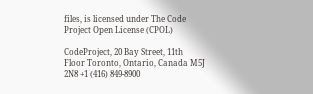files, is licensed under The Code Project Open License (CPOL)

CodeProject, 20 Bay Street, 11th Floor Toronto, Ontario, Canada M5J 2N8 +1 (416) 849-8900